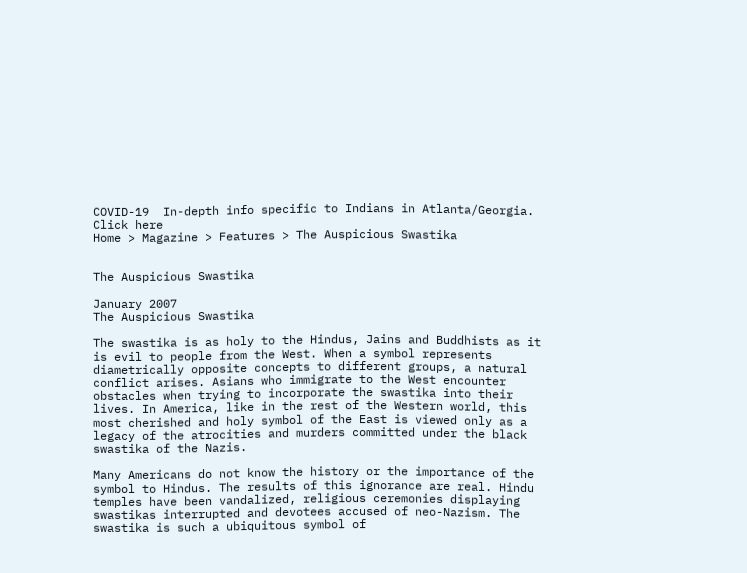COVID-19  In-depth info specific to Indians in Atlanta/Georgia. Click here
Home > Magazine > Features > The Auspicious Swastika


The Auspicious Swastika

January 2007
The Auspicious Swastika

The swastika is as holy to the Hindus, Jains and Buddhists as it is evil to people from the West. When a symbol represents diametrically opposite concepts to different groups, a natural conflict arises. Asians who immigrate to the West encounter obstacles when trying to incorporate the swastika into their lives. In America, like in the rest of the Western world, this most cherished and holy symbol of the East is viewed only as a legacy of the atrocities and murders committed under the black swastika of the Nazis.

Many Americans do not know the history or the importance of the symbol to Hindus. The results of this ignorance are real. Hindu temples have been vandalized, religious ceremonies displaying swastikas interrupted and devotees accused of neo-Nazism. The swastika is such a ubiquitous symbol of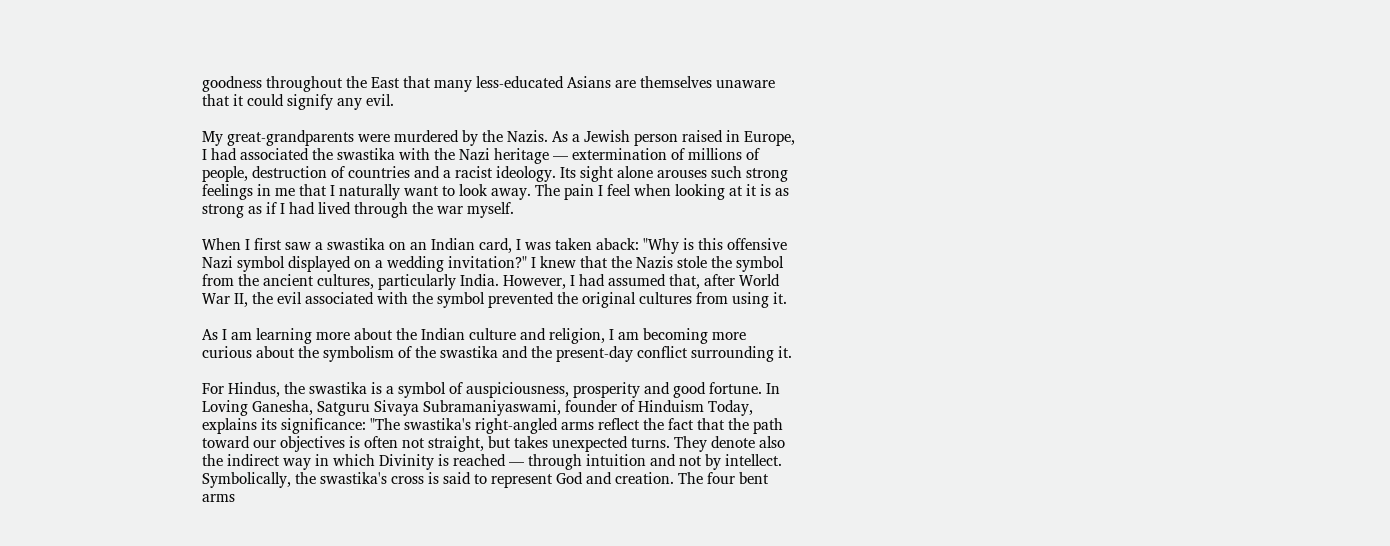goodness throughout the East that many less-educated Asians are themselves unaware that it could signify any evil.

My great-grandparents were murdered by the Nazis. As a Jewish person raised in Europe, I had associated the swastika with the Nazi heritage — extermination of millions of people, destruction of countries and a racist ideology. Its sight alone arouses such strong feelings in me that I naturally want to look away. The pain I feel when looking at it is as strong as if I had lived through the war myself.

When I first saw a swastika on an Indian card, I was taken aback: "Why is this offensive Nazi symbol displayed on a wedding invitation?" I knew that the Nazis stole the symbol from the ancient cultures, particularly India. However, I had assumed that, after World War II, the evil associated with the symbol prevented the original cultures from using it.

As I am learning more about the Indian culture and religion, I am becoming more curious about the symbolism of the swastika and the present-day conflict surrounding it.

For Hindus, the swastika is a symbol of auspiciousness, prosperity and good fortune. In Loving Ganesha, Satguru Sivaya Subramaniyaswami, founder of Hinduism Today, explains its significance: "The swastika's right-angled arms reflect the fact that the path toward our objectives is often not straight, but takes unexpected turns. They denote also the indirect way in which Divinity is reached — through intuition and not by intellect. Symbolically, the swastika's cross is said to represent God and creation. The four bent arms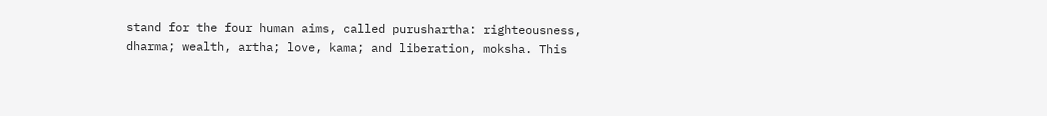stand for the four human aims, called purushartha: righteousness, dharma; wealth, artha; love, kama; and liberation, moksha. This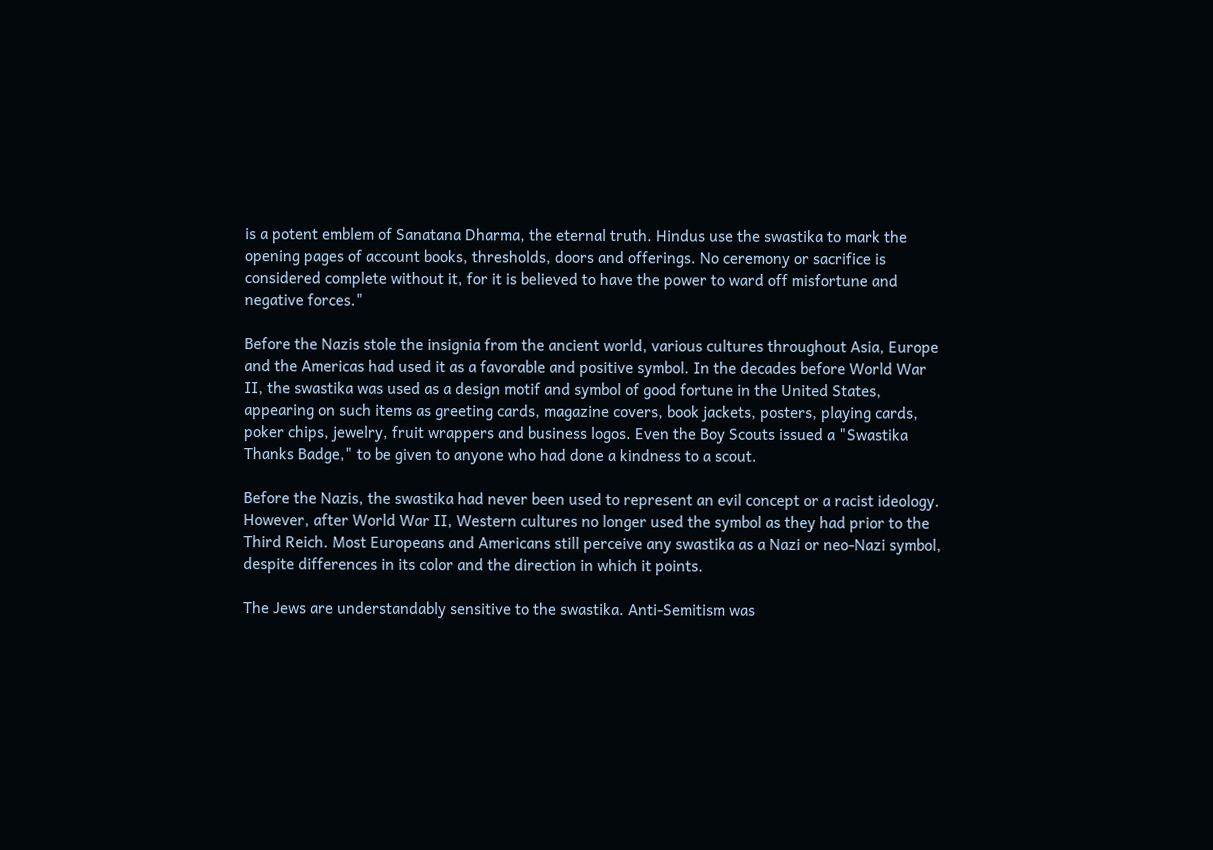is a potent emblem of Sanatana Dharma, the eternal truth. Hindus use the swastika to mark the opening pages of account books, thresholds, doors and offerings. No ceremony or sacrifice is considered complete without it, for it is believed to have the power to ward off misfortune and negative forces."

Before the Nazis stole the insignia from the ancient world, various cultures throughout Asia, Europe and the Americas had used it as a favorable and positive symbol. In the decades before World War II, the swastika was used as a design motif and symbol of good fortune in the United States, appearing on such items as greeting cards, magazine covers, book jackets, posters, playing cards, poker chips, jewelry, fruit wrappers and business logos. Even the Boy Scouts issued a "Swastika Thanks Badge," to be given to anyone who had done a kindness to a scout.

Before the Nazis, the swastika had never been used to represent an evil concept or a racist ideology. However, after World War II, Western cultures no longer used the symbol as they had prior to the Third Reich. Most Europeans and Americans still perceive any swastika as a Nazi or neo-Nazi symbol, despite differences in its color and the direction in which it points.

The Jews are understandably sensitive to the swastika. Anti-Semitism was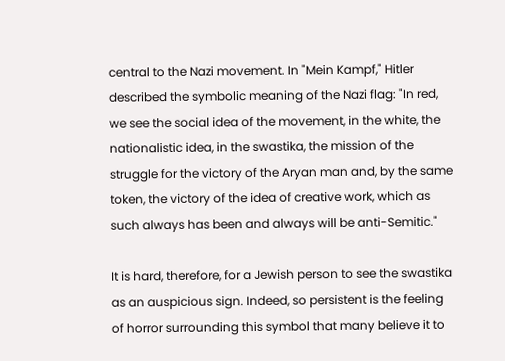central to the Nazi movement. In "Mein Kampf," Hitler described the symbolic meaning of the Nazi flag: "In red, we see the social idea of the movement, in the white, the nationalistic idea, in the swastika, the mission of the struggle for the victory of the Aryan man and, by the same token, the victory of the idea of creative work, which as such always has been and always will be anti-Semitic."

It is hard, therefore, for a Jewish person to see the swastika as an auspicious sign. Indeed, so persistent is the feeling of horror surrounding this symbol that many believe it to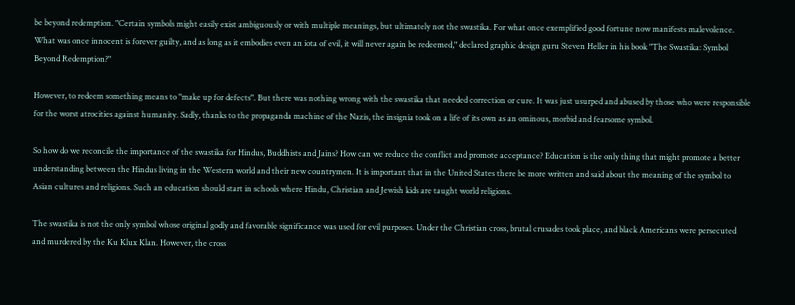be beyond redemption. "Certain symbols might easily exist ambiguously or with multiple meanings, but ultimately not the swastika. For what once exemplified good fortune now manifests malevolence. What was once innocent is forever guilty, and as long as it embodies even an iota of evil, it will never again be redeemed," declared graphic design guru Steven Heller in his book "The Swastika: Symbol Beyond Redemption?"

However, to redeem something means to "make up for defects". But there was nothing wrong with the swastika that needed correction or cure. It was just usurped and abused by those who were responsible for the worst atrocities against humanity. Sadly, thanks to the propaganda machine of the Nazis, the insignia took on a life of its own as an ominous, morbid and fearsome symbol.

So how do we reconcile the importance of the swastika for Hindus, Buddhists and Jains? How can we reduce the conflict and promote acceptance? Education is the only thing that might promote a better understanding between the Hindus living in the Western world and their new countrymen. It is important that in the United States there be more written and said about the meaning of the symbol to Asian cultures and religions. Such an education should start in schools where Hindu, Christian and Jewish kids are taught world religions.

The swastika is not the only symbol whose original godly and favorable significance was used for evil purposes. Under the Christian cross, brutal crusades took place, and black Americans were persecuted and murdered by the Ku Klux Klan. However, the cross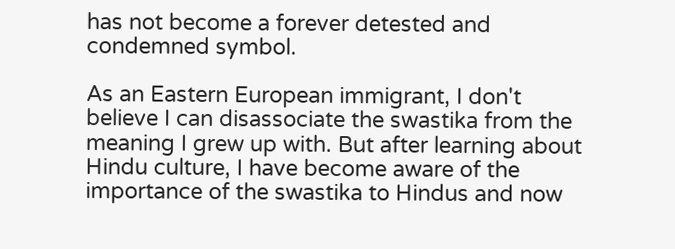has not become a forever detested and condemned symbol.

As an Eastern European immigrant, I don't believe I can disassociate the swastika from the meaning I grew up with. But after learning about Hindu culture, I have become aware of the importance of the swastika to Hindus and now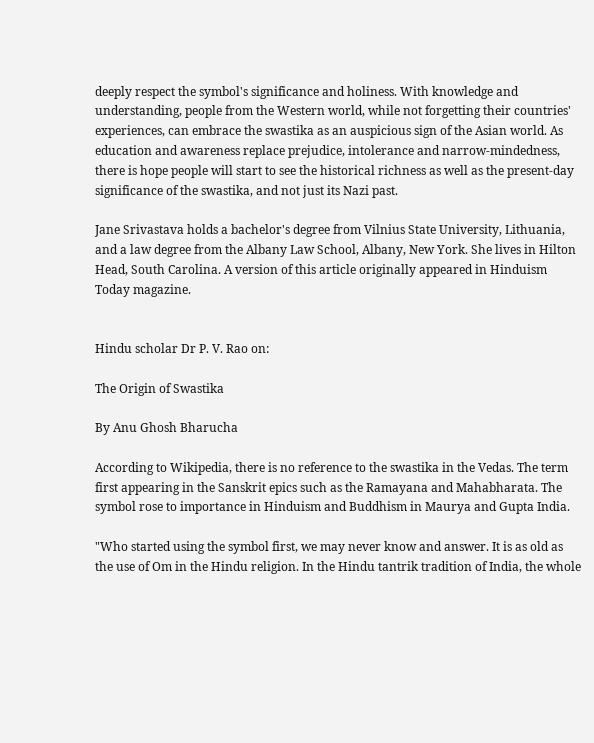deeply respect the symbol's significance and holiness. With knowledge and understanding, people from the Western world, while not forgetting their countries' experiences, can embrace the swastika as an auspicious sign of the Asian world. As education and awareness replace prejudice, intolerance and narrow-mindedness, there is hope people will start to see the historical richness as well as the present-day significance of the swastika, and not just its Nazi past.

Jane Srivastava holds a bachelor's degree from Vilnius State University, Lithuania, and a law degree from the Albany Law School, Albany, New York. She lives in Hilton Head, South Carolina. A version of this article originally appeared in Hinduism Today magazine.


Hindu scholar Dr P. V. Rao on:

The Origin of Swastika

By Anu Ghosh Bharucha

According to Wikipedia, there is no reference to the swastika in the Vedas. The term first appearing in the Sanskrit epics such as the Ramayana and Mahabharata. The symbol rose to importance in Hinduism and Buddhism in Maurya and Gupta India.

"Who started using the symbol first, we may never know and answer. It is as old as the use of Om in the Hindu religion. In the Hindu tantrik tradition of India, the whole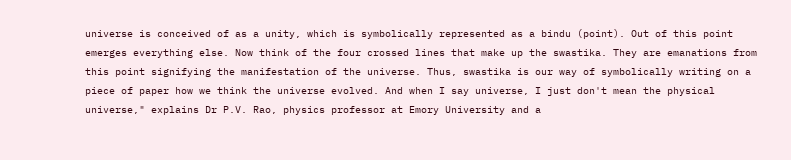universe is conceived of as a unity, which is symbolically represented as a bindu (point). Out of this point emerges everything else. Now think of the four crossed lines that make up the swastika. They are emanations from this point signifying the manifestation of the universe. Thus, swastika is our way of symbolically writing on a piece of paper how we think the universe evolved. And when I say universe, I just don't mean the physical universe," explains Dr P.V. Rao, physics professor at Emory University and a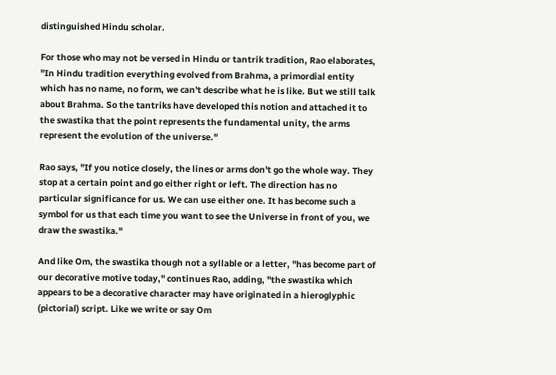distinguished Hindu scholar.

For those who may not be versed in Hindu or tantrik tradition, Rao elaborates, "In Hindu tradition everything evolved from Brahma, a primordial entity which has no name, no form, we can't describe what he is like. But we still talk about Brahma. So the tantriks have developed this notion and attached it to the swastika that the point represents the fundamental unity, the arms represent the evolution of the universe."

Rao says, "If you notice closely, the lines or arms don't go the whole way. They stop at a certain point and go either right or left. The direction has no particular significance for us. We can use either one. It has become such a symbol for us that each time you want to see the Universe in front of you, we draw the swastika."

And like Om, the swastika though not a syllable or a letter, "has become part of our decorative motive today," continues Rao, adding, "the swastika which appears to be a decorative character may have originated in a hieroglyphic (pictorial) script. Like we write or say Om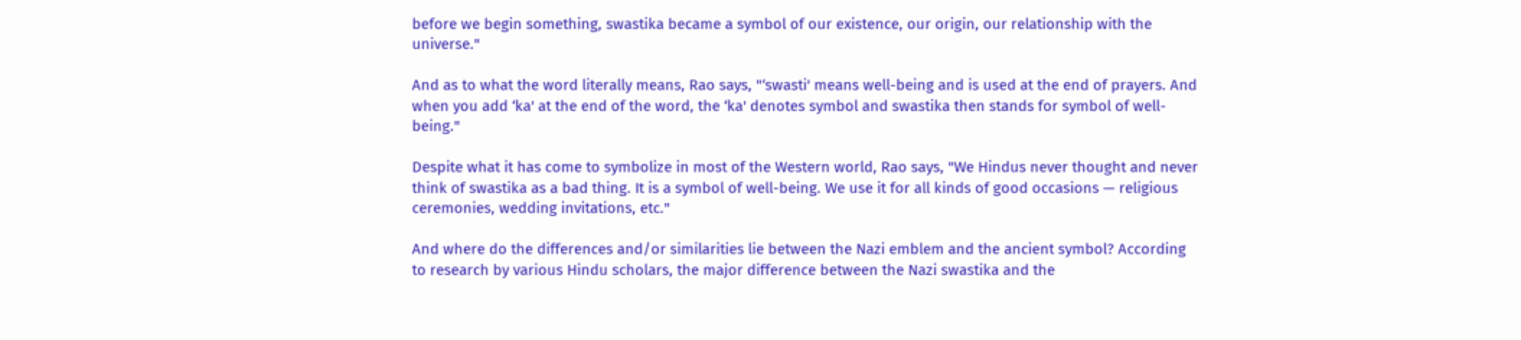before we begin something, swastika became a symbol of our existence, our origin, our relationship with the universe."

And as to what the word literally means, Rao says, "‘swasti' means well-being and is used at the end of prayers. And when you add ‘ka' at the end of the word, the ‘ka' denotes symbol and swastika then stands for symbol of well-being."

Despite what it has come to symbolize in most of the Western world, Rao says, "We Hindus never thought and never think of swastika as a bad thing. It is a symbol of well-being. We use it for all kinds of good occasions — religious ceremonies, wedding invitations, etc."

And where do the differences and/or similarities lie between the Nazi emblem and the ancient symbol? According to research by various Hindu scholars, the major difference between the Nazi swastika and the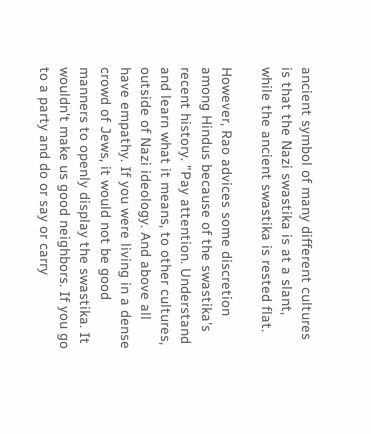ancient symbol of many different cultures is that the Nazi swastika is at a slant, while the ancient swastika is rested flat.

However, Rao advices some discretion among Hindus because of the swastika's recent history. "Pay attention. Understand and learn what it means, to other cultures, outside of Nazi ideology. And above all have empathy. If you were living in a dense crowd of Jews, it would not be good manners to openly display the swastika. It wouldn't make us good neighbors. If you go to a party and do or say or carry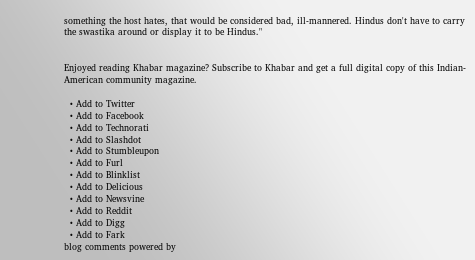something the host hates, that would be considered bad, ill-mannered. Hindus don't have to carry the swastika around or display it to be Hindus."


Enjoyed reading Khabar magazine? Subscribe to Khabar and get a full digital copy of this Indian-American community magazine.

  • Add to Twitter
  • Add to Facebook
  • Add to Technorati
  • Add to Slashdot
  • Add to Stumbleupon
  • Add to Furl
  • Add to Blinklist
  • Add to Delicious
  • Add to Newsvine
  • Add to Reddit
  • Add to Digg
  • Add to Fark
blog comments powered by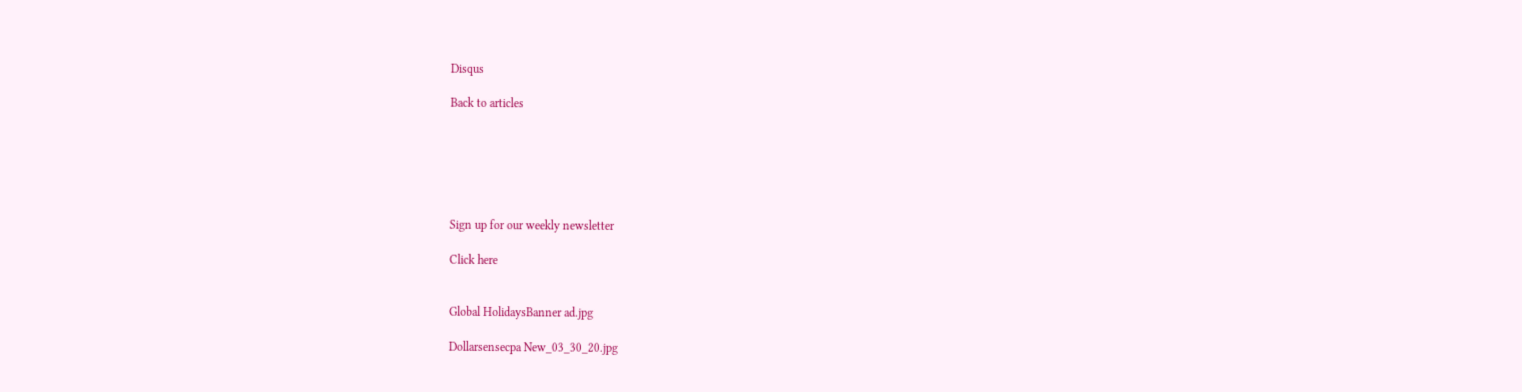Disqus

Back to articles






Sign up for our weekly newsletter

Click here


Global HolidaysBanner ad.jpg

Dollarsensecpa New_03_30_20.jpg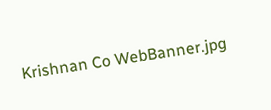Krishnan Co WebBanner.jpg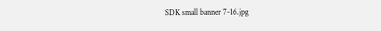SDK small banner 7-16.jpg